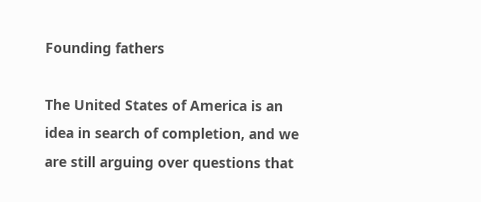Founding fathers

The United States of America is an idea in search of completion, and we are still arguing over questions that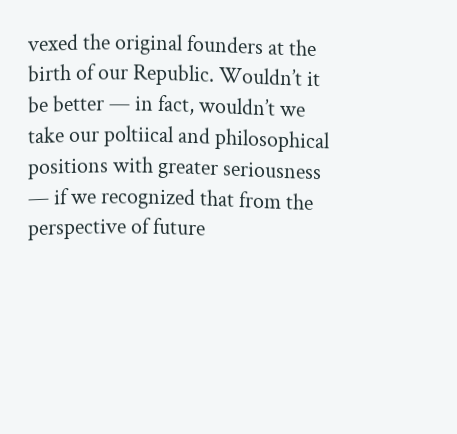vexed the original founders at the birth of our Republic. Wouldn’t it be better — in fact, wouldn’t we take our poltiical and philosophical positions with greater seriousness — if we recognized that from the perspective of future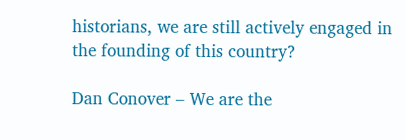historians, we are still actively engaged in the founding of this country?

Dan Conover – We are the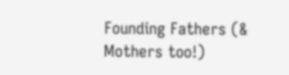Founding Fathers (& Mothers too!)